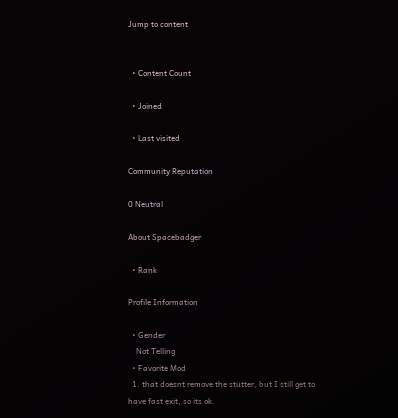Jump to content


  • Content Count

  • Joined

  • Last visited

Community Reputation

0 Neutral

About Spacebadger

  • Rank

Profile Information

  • Gender
    Not Telling
  • Favorite Mod
  1. that doesnt remove the stutter, but I still get to have fast exit, so its ok.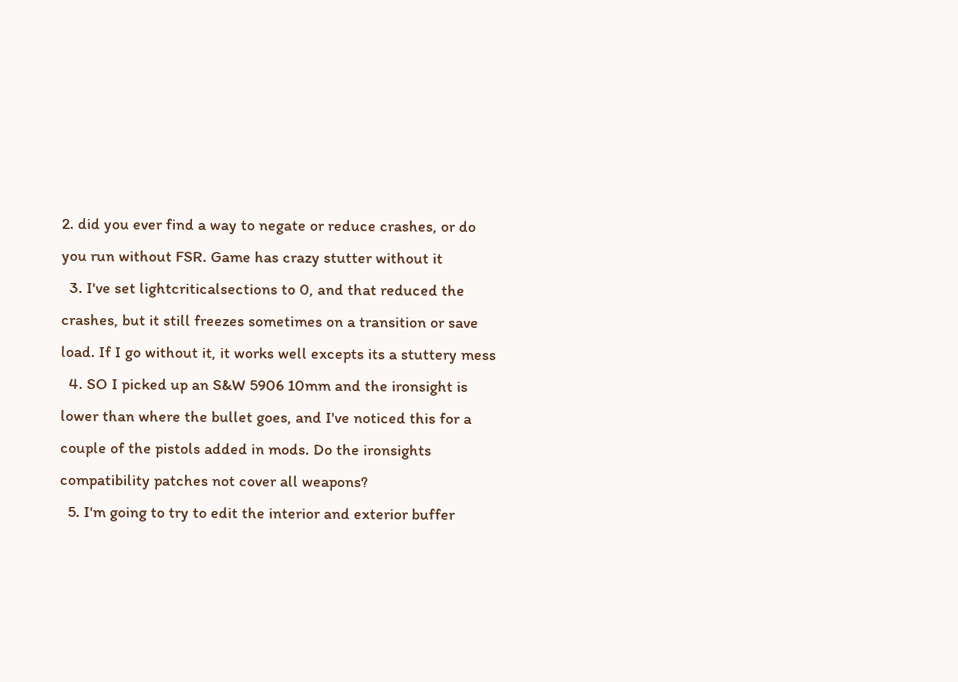2. did you ever find a way to negate or reduce crashes, or do you run without FSR. Game has crazy stutter without it
  3. I've set lightcriticalsections to 0, and that reduced the crashes, but it still freezes sometimes on a transition or save load. If I go without it, it works well excepts its a stuttery mess
  4. SO I picked up an S&W 5906 10mm and the ironsight is lower than where the bullet goes, and I've noticed this for a couple of the pistols added in mods. Do the ironsights compatibility patches not cover all weapons?
  5. I'm going to try to edit the interior and exterior buffer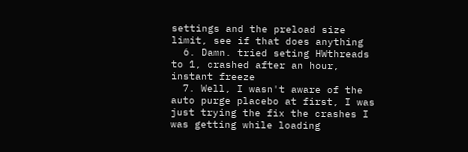settings and the preload size limit, see if that does anything
  6. Damn. tried seting HWthreads to 1, crashed after an hour, instant freeze
  7. Well, I wasn't aware of the auto purge placebo at first, I was just trying the fix the crashes I was getting while loading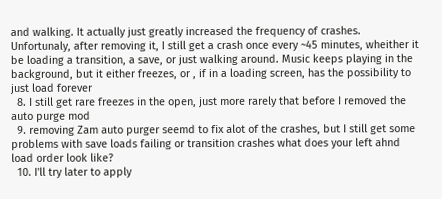and walking. It actually just greatly increased the frequency of crashes. Unfortunaly, after removing it, I still get a crash once every ~45 minutes, wheither it be loading a transition, a save, or just walking around. Music keeps playing in the background, but it either freezes, or , if in a loading screen, has the possibility to just load forever
  8. I still get rare freezes in the open, just more rarely that before I removed the auto purge mod
  9. removing Zam auto purger seemd to fix alot of the crashes, but I still get some problems with save loads failing or transition crashes what does your left ahnd load order look like?
  10. I'll try later to apply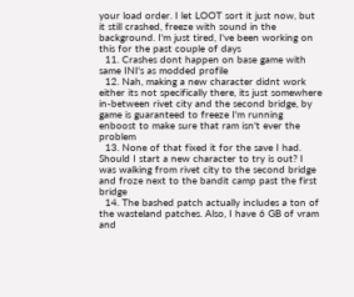your load order. I let LOOT sort it just now, but it still crashed, freeze with sound in the background. I'm just tired, I've been working on this for the past couple of days
  11. Crashes dont happen on base game with same INI's as modded profile
  12. Nah, making a new character didnt work either its not specifically there, its just somewhere in-between rivet city and the second bridge, by game is guaranteed to freeze I'm running enboost to make sure that ram isn't ever the problem
  13. None of that fixed it for the save I had. Should I start a new character to try is out? I was walking from rivet city to the second bridge and froze next to the bandit camp past the first bridge
  14. The bashed patch actually includes a ton of the wasteland patches. Also, I have 6 GB of vram and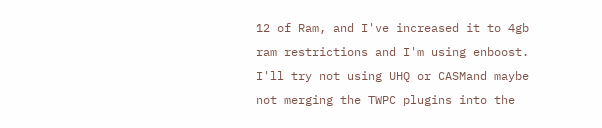12 of Ram, and I've increased it to 4gb ram restrictions and I'm using enboost. I'll try not using UHQ or CASMand maybe not merging the TWPC plugins into the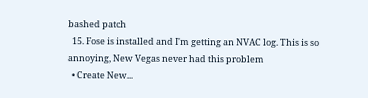bashed patch
  15. Fose is installed and I'm getting an NVAC log. This is so annoying, New Vegas never had this problem
  • Create New...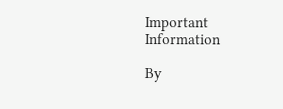Important Information

By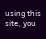using this site, you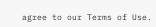agree to our Terms of Use.